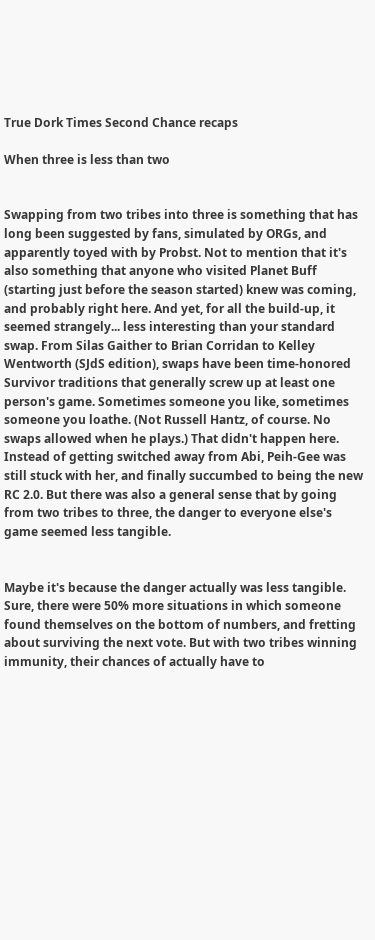True Dork Times Second Chance recaps

When three is less than two


Swapping from two tribes into three is something that has long been suggested by fans, simulated by ORGs, and apparently toyed with by Probst. Not to mention that it's also something that anyone who visited Planet Buff (starting just before the season started) knew was coming, and probably right here. And yet, for all the build-up, it seemed strangely... less interesting than your standard swap. From Silas Gaither to Brian Corridan to Kelley Wentworth (SJdS edition), swaps have been time-honored Survivor traditions that generally screw up at least one person's game. Sometimes someone you like, sometimes someone you loathe. (Not Russell Hantz, of course. No swaps allowed when he plays.) That didn't happen here. Instead of getting switched away from Abi, Peih-Gee was still stuck with her, and finally succumbed to being the new RC 2.0. But there was also a general sense that by going from two tribes to three, the danger to everyone else's game seemed less tangible.


Maybe it's because the danger actually was less tangible. Sure, there were 50% more situations in which someone found themselves on the bottom of numbers, and fretting about surviving the next vote. But with two tribes winning immunity, their chances of actually have to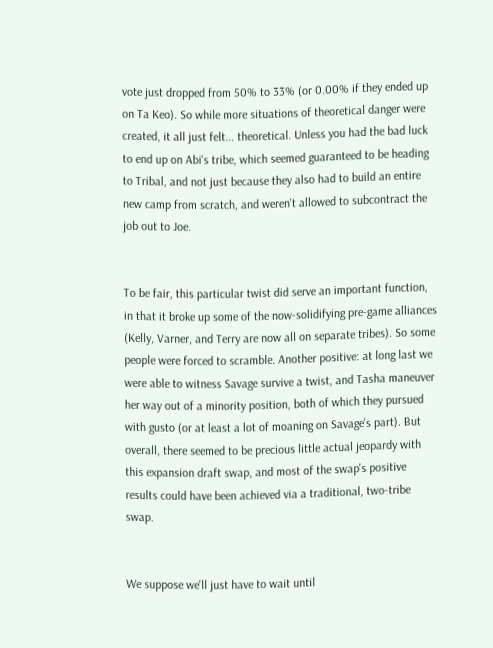vote just dropped from 50% to 33% (or 0.00% if they ended up on Ta Keo). So while more situations of theoretical danger were created, it all just felt... theoretical. Unless you had the bad luck to end up on Abi's tribe, which seemed guaranteed to be heading to Tribal, and not just because they also had to build an entire new camp from scratch, and weren't allowed to subcontract the job out to Joe.


To be fair, this particular twist did serve an important function, in that it broke up some of the now-solidifying pre-game alliances (Kelly, Varner, and Terry are now all on separate tribes). So some people were forced to scramble. Another positive: at long last we were able to witness Savage survive a twist, and Tasha maneuver her way out of a minority position, both of which they pursued with gusto (or at least a lot of moaning on Savage's part). But overall, there seemed to be precious little actual jeopardy with this expansion draft swap, and most of the swap's positive results could have been achieved via a traditional, two-tribe swap.


We suppose we'll just have to wait until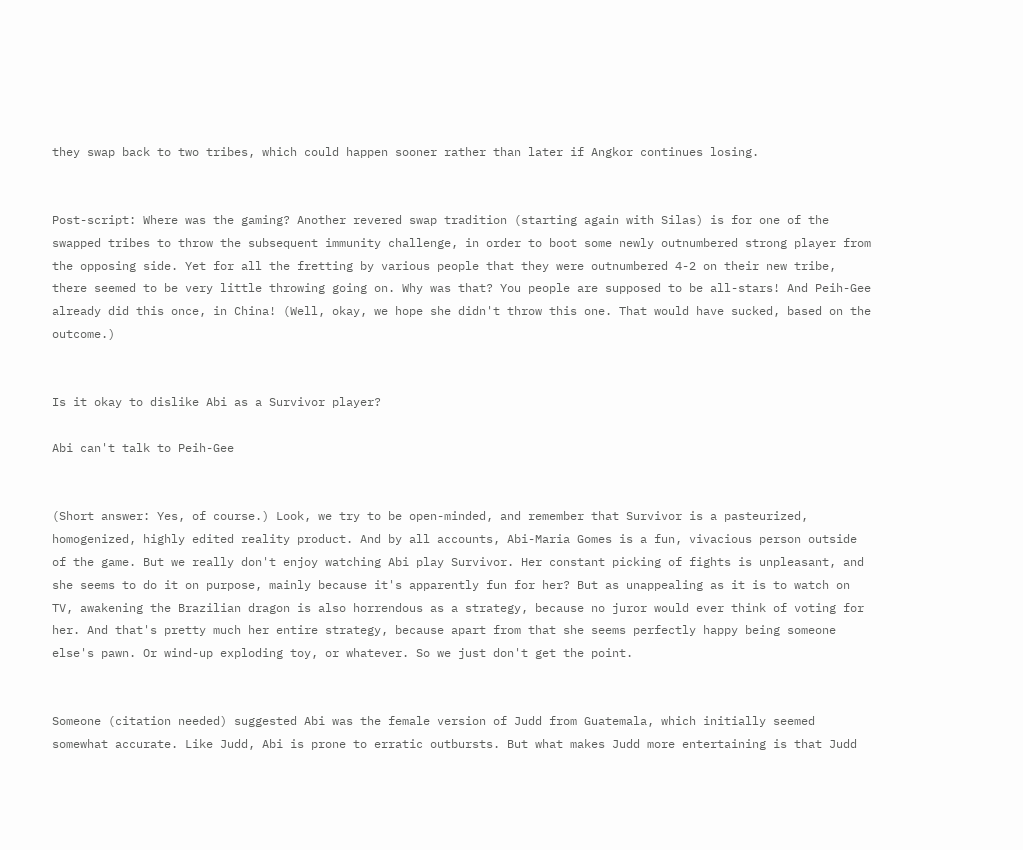they swap back to two tribes, which could happen sooner rather than later if Angkor continues losing.


Post-script: Where was the gaming? Another revered swap tradition (starting again with Silas) is for one of the swapped tribes to throw the subsequent immunity challenge, in order to boot some newly outnumbered strong player from the opposing side. Yet for all the fretting by various people that they were outnumbered 4-2 on their new tribe, there seemed to be very little throwing going on. Why was that? You people are supposed to be all-stars! And Peih-Gee already did this once, in China! (Well, okay, we hope she didn't throw this one. That would have sucked, based on the outcome.)


Is it okay to dislike Abi as a Survivor player?

Abi can't talk to Peih-Gee


(Short answer: Yes, of course.) Look, we try to be open-minded, and remember that Survivor is a pasteurized, homogenized, highly edited reality product. And by all accounts, Abi-Maria Gomes is a fun, vivacious person outside of the game. But we really don't enjoy watching Abi play Survivor. Her constant picking of fights is unpleasant, and she seems to do it on purpose, mainly because it's apparently fun for her? But as unappealing as it is to watch on TV, awakening the Brazilian dragon is also horrendous as a strategy, because no juror would ever think of voting for her. And that's pretty much her entire strategy, because apart from that she seems perfectly happy being someone else's pawn. Or wind-up exploding toy, or whatever. So we just don't get the point.


Someone (citation needed) suggested Abi was the female version of Judd from Guatemala, which initially seemed somewhat accurate. Like Judd, Abi is prone to erratic outbursts. But what makes Judd more entertaining is that Judd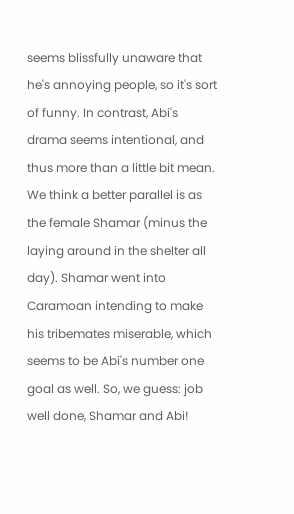seems blissfully unaware that he's annoying people, so it's sort of funny. In contrast, Abi's drama seems intentional, and thus more than a little bit mean. We think a better parallel is as the female Shamar (minus the laying around in the shelter all day). Shamar went into Caramoan intending to make his tribemates miserable, which seems to be Abi's number one goal as well. So, we guess: job well done, Shamar and Abi!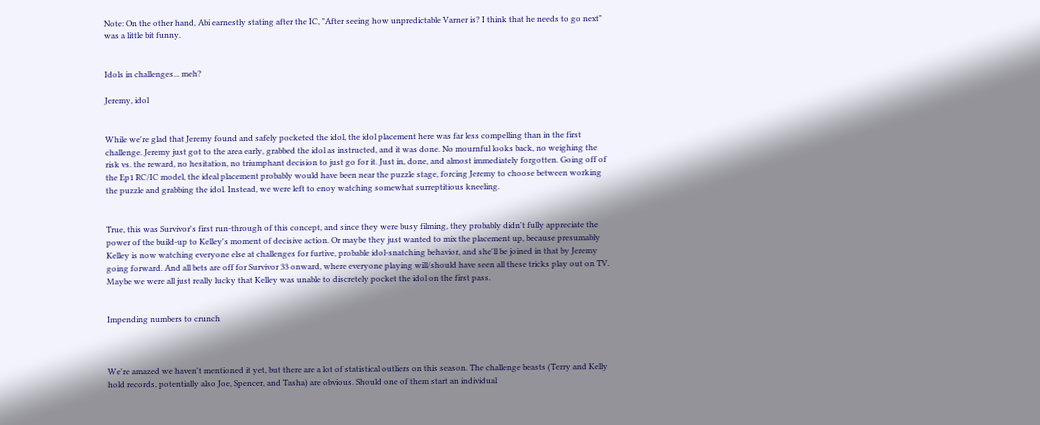Note: On the other hand, Abi earnestly stating after the IC, "After seeing how unpredictable Varner is? I think that he needs to go next" was a little bit funny.


Idols in challenges... meh?

Jeremy, idol


While we're glad that Jeremy found and safely pocketed the idol, the idol placement here was far less compelling than in the first challenge. Jeremy just got to the area early, grabbed the idol as instructed, and it was done. No mournful looks back, no weighing the risk vs. the reward, no hesitation, no triumphant decision to just go for it. Just in, done, and almost immediately forgotten. Going off of the Ep1 RC/IC model, the ideal placement probably would have been near the puzzle stage, forcing Jeremy to choose between working the puzzle and grabbing the idol. Instead, we were left to enoy watching somewhat surreptitious kneeling.


True, this was Survivor's first run-through of this concept, and since they were busy filming, they probably didn't fully appreciate the power of the build-up to Kelley's moment of decisive action. Or maybe they just wanted to mix the placement up, because presumably Kelley is now watching everyone else at challenges for furtive, probable idol-snatching behavior, and she'll be joined in that by Jeremy going forward. And all bets are off for Survivor 33 onward, where everyone playing will/should have seen all these tricks play out on TV. Maybe we were all just really lucky that Kelley was unable to discretely pocket the idol on the first pass.


Impending numbers to crunch



We're amazed we haven't mentioned it yet, but there are a lot of statistical outliers on this season. The challenge beasts (Terry and Kelly hold records, potentially also Joe, Spencer, and Tasha) are obvious. Should one of them start an individual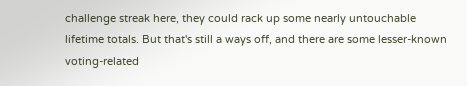challenge streak here, they could rack up some nearly untouchable lifetime totals. But that's still a ways off, and there are some lesser-known voting-related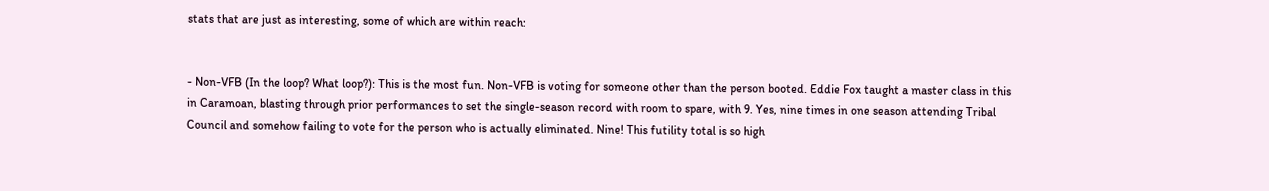stats that are just as interesting, some of which are within reach:


- Non-VFB (In the loop? What loop?): This is the most fun. Non-VFB is voting for someone other than the person booted. Eddie Fox taught a master class in this in Caramoan, blasting through prior performances to set the single-season record with room to spare, with 9. Yes, nine times in one season attending Tribal Council and somehow failing to vote for the person who is actually eliminated. Nine! This futility total is so high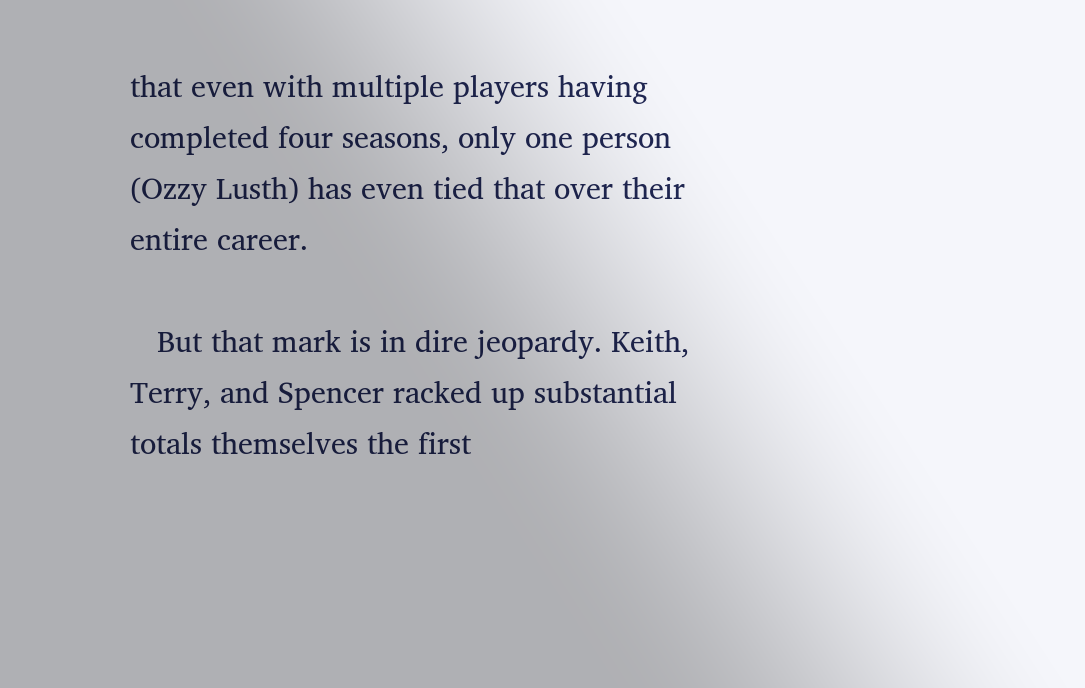that even with multiple players having completed four seasons, only one person (Ozzy Lusth) has even tied that over their entire career.

   But that mark is in dire jeopardy. Keith, Terry, and Spencer racked up substantial totals themselves the first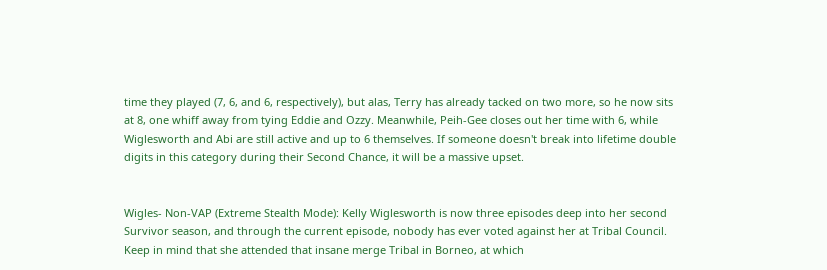time they played (7, 6, and 6, respectively), but alas, Terry has already tacked on two more, so he now sits at 8, one whiff away from tying Eddie and Ozzy. Meanwhile, Peih-Gee closes out her time with 6, while Wiglesworth and Abi are still active and up to 6 themselves. If someone doesn't break into lifetime double digits in this category during their Second Chance, it will be a massive upset.


Wigles- Non-VAP (Extreme Stealth Mode): Kelly Wiglesworth is now three episodes deep into her second Survivor season, and through the current episode, nobody has ever voted against her at Tribal Council. Keep in mind that she attended that insane merge Tribal in Borneo, at which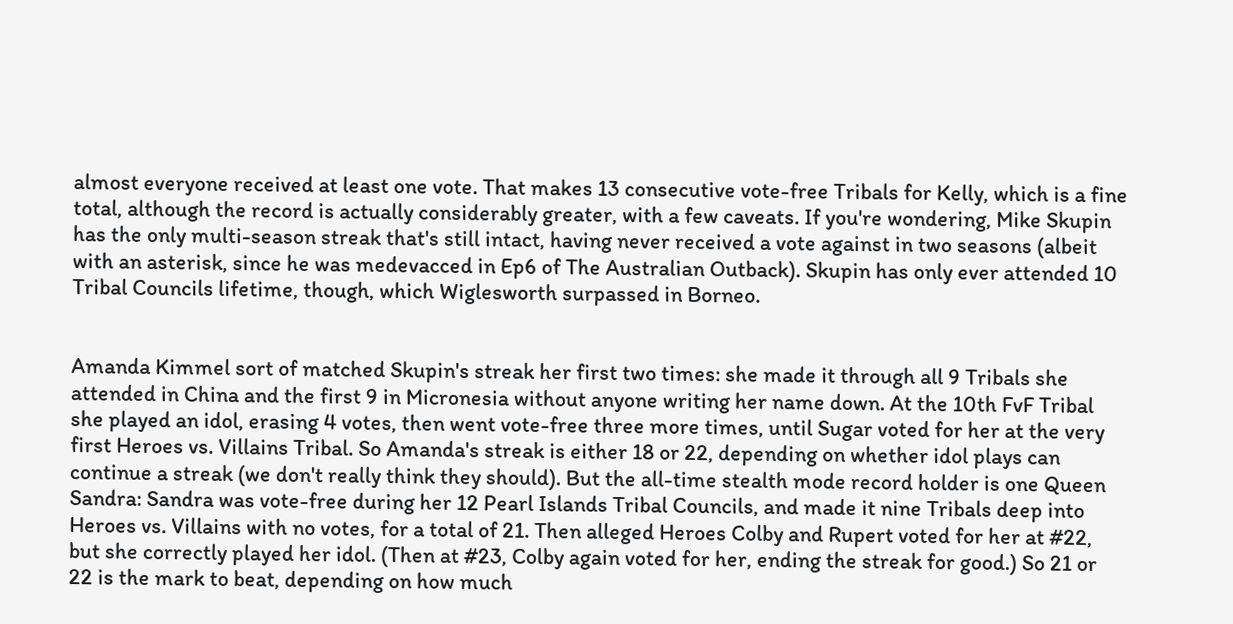almost everyone received at least one vote. That makes 13 consecutive vote-free Tribals for Kelly, which is a fine total, although the record is actually considerably greater, with a few caveats. If you're wondering, Mike Skupin has the only multi-season streak that's still intact, having never received a vote against in two seasons (albeit with an asterisk, since he was medevacced in Ep6 of The Australian Outback). Skupin has only ever attended 10 Tribal Councils lifetime, though, which Wiglesworth surpassed in Borneo.


Amanda Kimmel sort of matched Skupin's streak her first two times: she made it through all 9 Tribals she attended in China and the first 9 in Micronesia without anyone writing her name down. At the 10th FvF Tribal she played an idol, erasing 4 votes, then went vote-free three more times, until Sugar voted for her at the very first Heroes vs. Villains Tribal. So Amanda's streak is either 18 or 22, depending on whether idol plays can continue a streak (we don't really think they should). But the all-time stealth mode record holder is one Queen Sandra: Sandra was vote-free during her 12 Pearl Islands Tribal Councils, and made it nine Tribals deep into Heroes vs. Villains with no votes, for a total of 21. Then alleged Heroes Colby and Rupert voted for her at #22, but she correctly played her idol. (Then at #23, Colby again voted for her, ending the streak for good.) So 21 or 22 is the mark to beat, depending on how much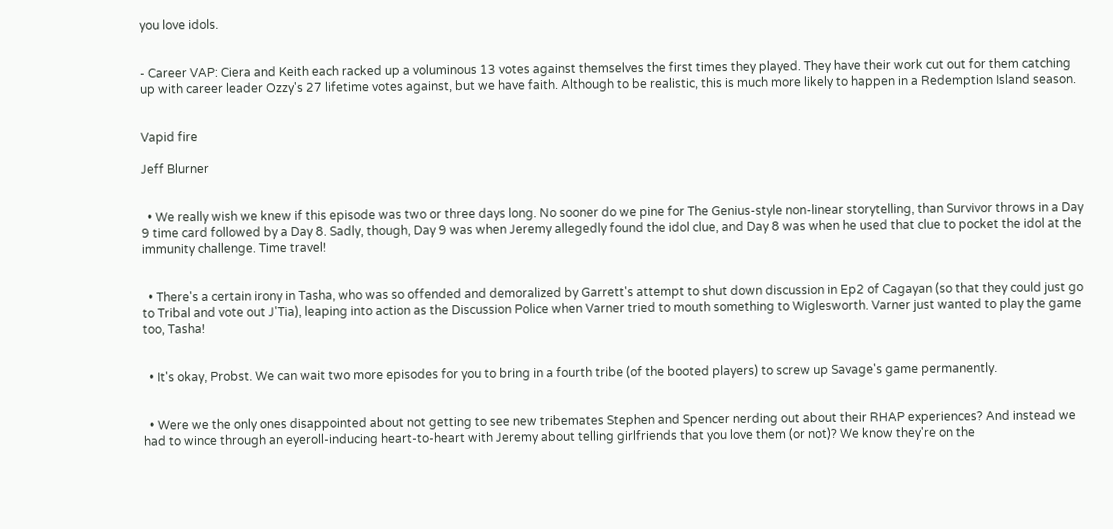you love idols.


- Career VAP: Ciera and Keith each racked up a voluminous 13 votes against themselves the first times they played. They have their work cut out for them catching up with career leader Ozzy's 27 lifetime votes against, but we have faith. Although to be realistic, this is much more likely to happen in a Redemption Island season.


Vapid fire

Jeff Blurner


  • We really wish we knew if this episode was two or three days long. No sooner do we pine for The Genius-style non-linear storytelling, than Survivor throws in a Day 9 time card followed by a Day 8. Sadly, though, Day 9 was when Jeremy allegedly found the idol clue, and Day 8 was when he used that clue to pocket the idol at the immunity challenge. Time travel!


  • There's a certain irony in Tasha, who was so offended and demoralized by Garrett's attempt to shut down discussion in Ep2 of Cagayan (so that they could just go to Tribal and vote out J'Tia), leaping into action as the Discussion Police when Varner tried to mouth something to Wiglesworth. Varner just wanted to play the game too, Tasha!


  • It's okay, Probst. We can wait two more episodes for you to bring in a fourth tribe (of the booted players) to screw up Savage's game permanently.


  • Were we the only ones disappointed about not getting to see new tribemates Stephen and Spencer nerding out about their RHAP experiences? And instead we had to wince through an eyeroll-inducing heart-to-heart with Jeremy about telling girlfriends that you love them (or not)? We know they're on the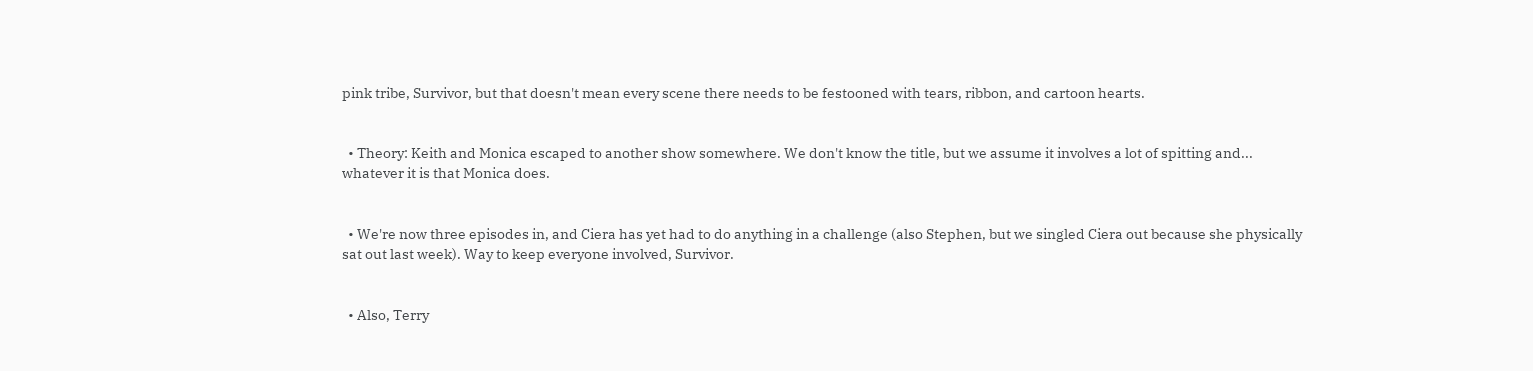pink tribe, Survivor, but that doesn't mean every scene there needs to be festooned with tears, ribbon, and cartoon hearts.


  • Theory: Keith and Monica escaped to another show somewhere. We don't know the title, but we assume it involves a lot of spitting and... whatever it is that Monica does.


  • We're now three episodes in, and Ciera has yet had to do anything in a challenge (also Stephen, but we singled Ciera out because she physically sat out last week). Way to keep everyone involved, Survivor.


  • Also, Terry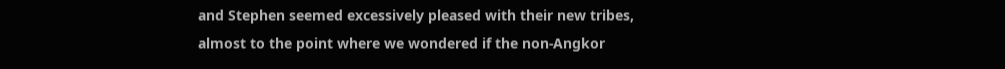and Stephen seemed excessively pleased with their new tribes, almost to the point where we wondered if the non-Angkor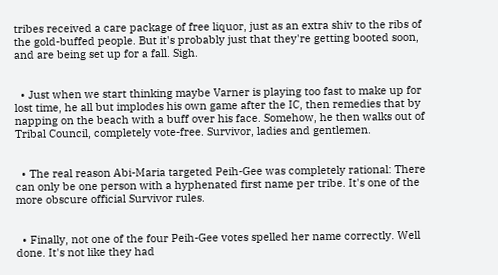tribes received a care package of free liquor, just as an extra shiv to the ribs of the gold-buffed people. But it's probably just that they're getting booted soon, and are being set up for a fall. Sigh.


  • Just when we start thinking maybe Varner is playing too fast to make up for lost time, he all but implodes his own game after the IC, then remedies that by napping on the beach with a buff over his face. Somehow, he then walks out of Tribal Council, completely vote-free. Survivor, ladies and gentlemen.


  • The real reason Abi-Maria targeted Peih-Gee was completely rational: There can only be one person with a hyphenated first name per tribe. It's one of the more obscure official Survivor rules.


  • Finally, not one of the four Peih-Gee votes spelled her name correctly. Well done. It's not like they had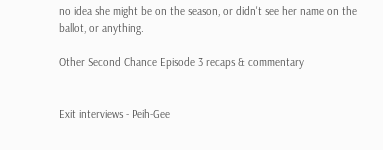no idea she might be on the season, or didn't see her name on the ballot, or anything.

Other Second Chance Episode 3 recaps & commentary


Exit interviews - Peih-Gee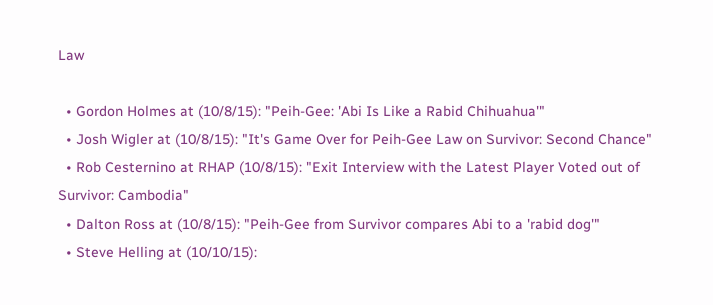Law

  • Gordon Holmes at (10/8/15): "Peih-Gee: 'Abi Is Like a Rabid Chihuahua'"
  • Josh Wigler at (10/8/15): "It's Game Over for Peih-Gee Law on Survivor: Second Chance"
  • Rob Cesternino at RHAP (10/8/15): "Exit Interview with the Latest Player Voted out of Survivor: Cambodia"
  • Dalton Ross at (10/8/15): "Peih-Gee from Survivor compares Abi to a 'rabid dog'"
  • Steve Helling at (10/10/15):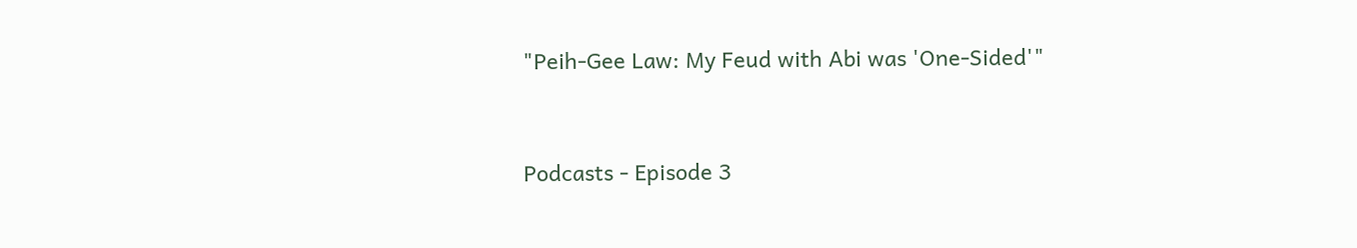"Peih-Gee Law: My Feud with Abi was 'One-Sided'"


Podcasts - Episode 3